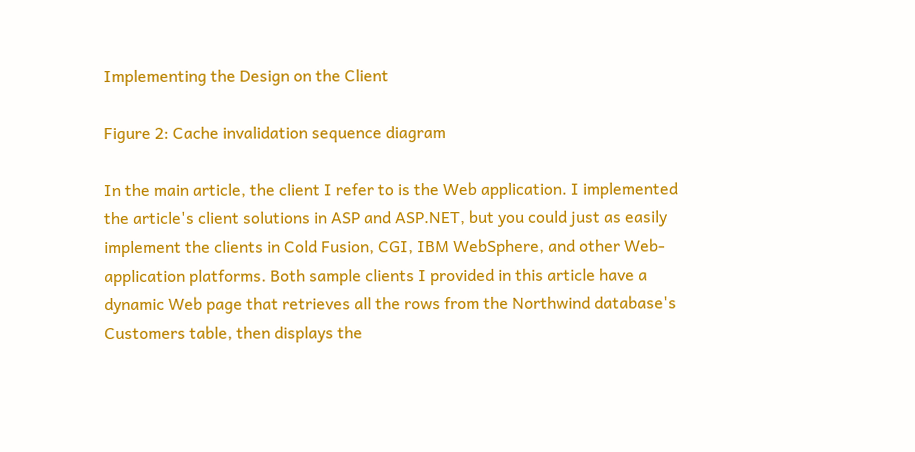Implementing the Design on the Client

Figure 2: Cache invalidation sequence diagram

In the main article, the client I refer to is the Web application. I implemented the article's client solutions in ASP and ASP.NET, but you could just as easily implement the clients in Cold Fusion, CGI, IBM WebSphere, and other Web-application platforms. Both sample clients I provided in this article have a dynamic Web page that retrieves all the rows from the Northwind database's Customers table, then displays the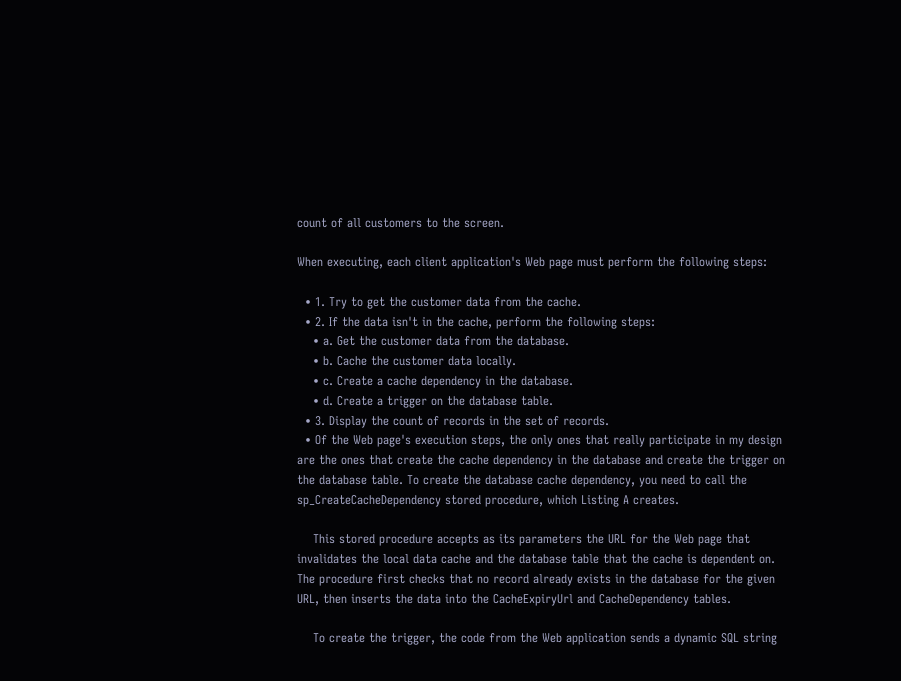count of all customers to the screen.

When executing, each client application's Web page must perform the following steps:

  • 1. Try to get the customer data from the cache.
  • 2. If the data isn't in the cache, perform the following steps:
    • a. Get the customer data from the database.
    • b. Cache the customer data locally.
    • c. Create a cache dependency in the database.
    • d. Create a trigger on the database table.
  • 3. Display the count of records in the set of records.
  • Of the Web page's execution steps, the only ones that really participate in my design are the ones that create the cache dependency in the database and create the trigger on the database table. To create the database cache dependency, you need to call the sp_CreateCacheDependency stored procedure, which Listing A creates.

    This stored procedure accepts as its parameters the URL for the Web page that invalidates the local data cache and the database table that the cache is dependent on. The procedure first checks that no record already exists in the database for the given URL, then inserts the data into the CacheExpiryUrl and CacheDependency tables.

    To create the trigger, the code from the Web application sends a dynamic SQL string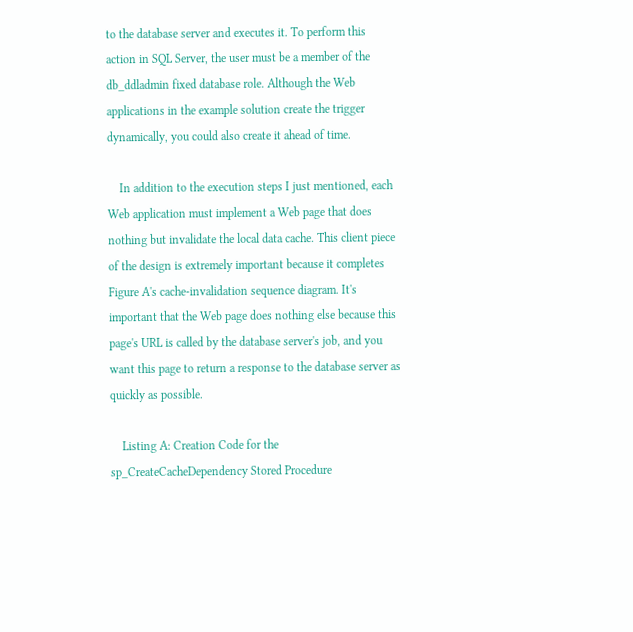to the database server and executes it. To perform this action in SQL Server, the user must be a member of the db_ddladmin fixed database role. Although the Web applications in the example solution create the trigger dynamically, you could also create it ahead of time.

    In addition to the execution steps I just mentioned, each Web application must implement a Web page that does nothing but invalidate the local data cache. This client piece of the design is extremely important because it completes Figure A's cache-invalidation sequence diagram. It's important that the Web page does nothing else because this page's URL is called by the database server's job, and you want this page to return a response to the database server as quickly as possible.

    Listing A: Creation Code for the sp_CreateCacheDependency Stored Procedure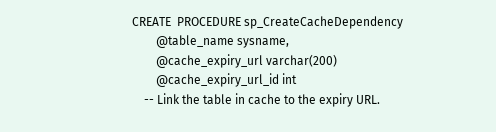CREATE  PROCEDURE sp_CreateCacheDependency
        @table_name sysname,
        @cache_expiry_url varchar(200)
        @cache_expiry_url_id int
    -- Link the table in cache to the expiry URL.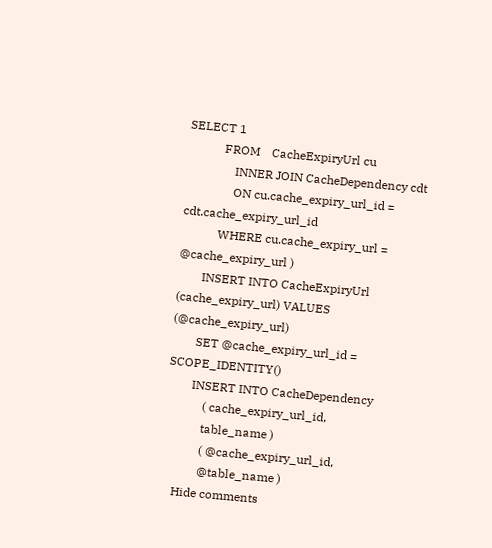SELECT 1
            FROM    CacheExpiryUrl cu
                INNER JOIN CacheDependency cdt
                ON cu.cache_expiry_url_id = cdt.cache_expiry_url_id
            WHERE cu.cache_expiry_url = @cache_expiry_url )
        INSERT INTO CacheExpiryUrl (cache_expiry_url) VALUES (@cache_expiry_url)
        SET @cache_expiry_url_id = SCOPE_IDENTITY()
        INSERT INTO CacheDependency
            ( cache_expiry_url_id,
            table_name )
            ( @cache_expiry_url_id,
            @table_name )
    Hide comments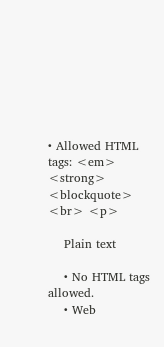• Allowed HTML tags: <em> <strong> <blockquote> <br> <p>

    Plain text

    • No HTML tags allowed.
    • Web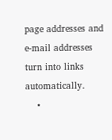page addresses and e-mail addresses turn into links automatically.
    •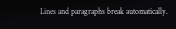Lines and paragraphs break automatically.